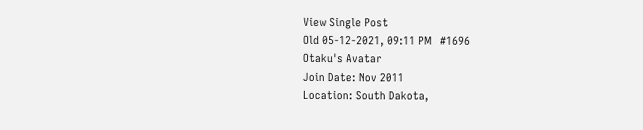View Single Post
Old 05-12-2021, 09:11 PM   #1696
Otaku's Avatar
Join Date: Nov 2011
Location: South Dakota,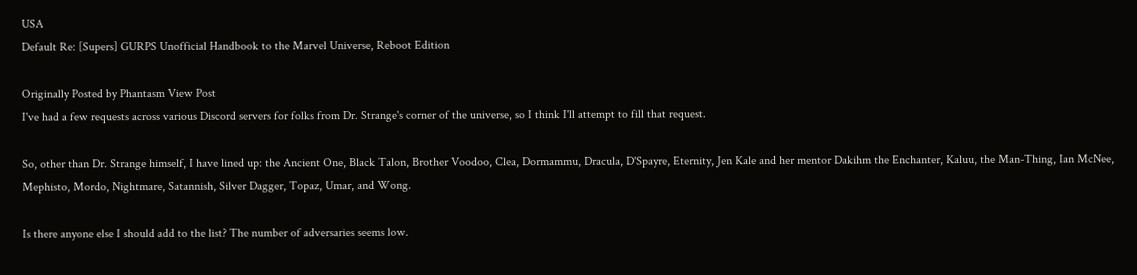USA
Default Re: [Supers] GURPS Unofficial Handbook to the Marvel Universe, Reboot Edition

Originally Posted by Phantasm View Post
I've had a few requests across various Discord servers for folks from Dr. Strange's corner of the universe, so I think I'll attempt to fill that request.

So, other than Dr. Strange himself, I have lined up: the Ancient One, Black Talon, Brother Voodoo, Clea, Dormammu, Dracula, D'Spayre, Eternity, Jen Kale and her mentor Dakihm the Enchanter, Kaluu, the Man-Thing, Ian McNee, Mephisto, Mordo, Nightmare, Satannish, Silver Dagger, Topaz, Umar, and Wong.

Is there anyone else I should add to the list? The number of adversaries seems low.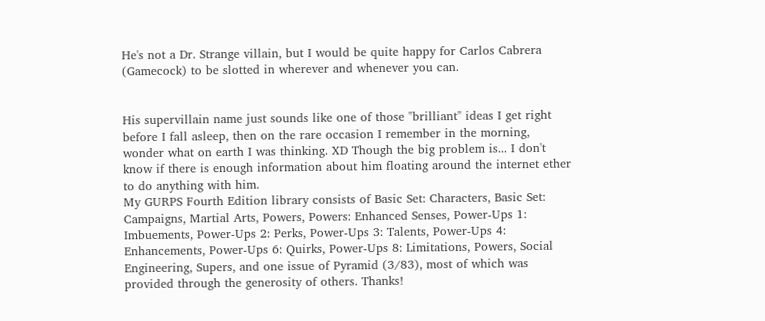He's not a Dr. Strange villain, but I would be quite happy for Carlos Cabrera (Gamecock) to be slotted in wherever and whenever you can.


His supervillain name just sounds like one of those "brilliant" ideas I get right before I fall asleep, then on the rare occasion I remember in the morning, wonder what on earth I was thinking. XD Though the big problem is... I don't know if there is enough information about him floating around the internet ether to do anything with him.
My GURPS Fourth Edition library consists of Basic Set: Characters, Basic Set: Campaigns, Martial Arts, Powers, Powers: Enhanced Senses, Power-Ups 1: Imbuements, Power-Ups 2: Perks, Power-Ups 3: Talents, Power-Ups 4: Enhancements, Power-Ups 6: Quirks, Power-Ups 8: Limitations, Powers, Social Engineering, Supers, and one issue of Pyramid (3/83), most of which was provided through the generosity of others. Thanks!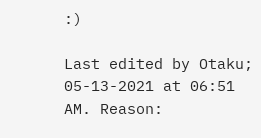:)

Last edited by Otaku; 05-13-2021 at 06:51 AM. Reason: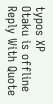typos XP
Otaku is offline   Reply With Quote